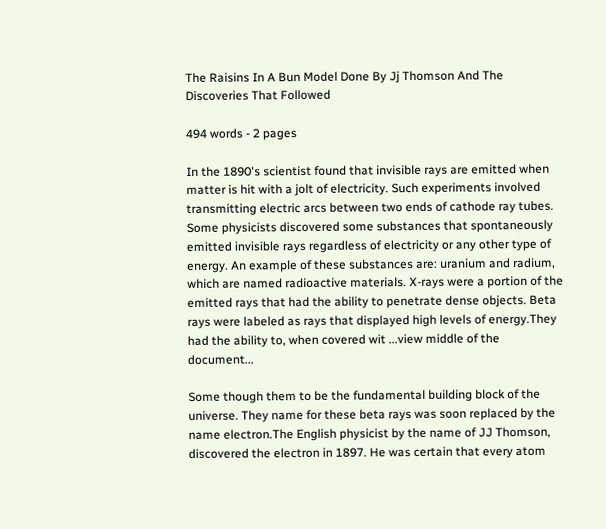The Raisins In A Bun Model Done By Jj Thomson And The Discoveries That Followed

494 words - 2 pages

In the 1890's scientist found that invisible rays are emitted when matter is hit with a jolt of electricity. Such experiments involved transmitting electric arcs between two ends of cathode ray tubes. Some physicists discovered some substances that spontaneously emitted invisible rays regardless of electricity or any other type of energy. An example of these substances are: uranium and radium, which are named radioactive materials. X-rays were a portion of the emitted rays that had the ability to penetrate dense objects. Beta rays were labeled as rays that displayed high levels of energy.They had the ability to, when covered wit ...view middle of the document...

Some though them to be the fundamental building block of the universe. They name for these beta rays was soon replaced by the name electron.The English physicist by the name of JJ Thomson, discovered the electron in 1897. He was certain that every atom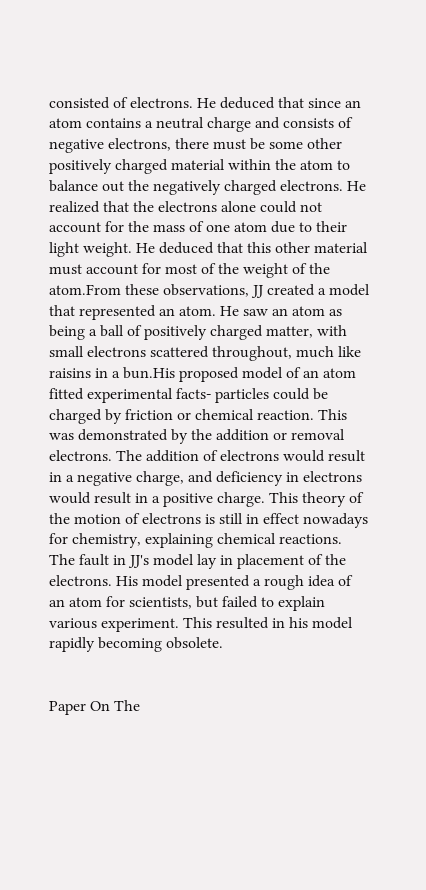consisted of electrons. He deduced that since an atom contains a neutral charge and consists of negative electrons, there must be some other positively charged material within the atom to balance out the negatively charged electrons. He realized that the electrons alone could not account for the mass of one atom due to their light weight. He deduced that this other material must account for most of the weight of the atom.From these observations, JJ created a model that represented an atom. He saw an atom as being a ball of positively charged matter, with small electrons scattered throughout, much like raisins in a bun.His proposed model of an atom fitted experimental facts- particles could be charged by friction or chemical reaction. This was demonstrated by the addition or removal electrons. The addition of electrons would result in a negative charge, and deficiency in electrons would result in a positive charge. This theory of the motion of electrons is still in effect nowadays for chemistry, explaining chemical reactions. The fault in JJ's model lay in placement of the electrons. His model presented a rough idea of an atom for scientists, but failed to explain various experiment. This resulted in his model rapidly becoming obsolete.


Paper On The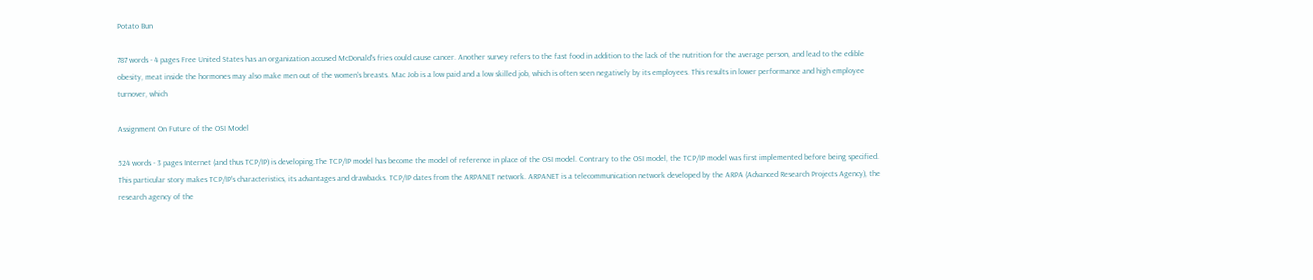Potato Bun

787 words - 4 pages Free United States has an organization accused McDonald's fries could cause cancer. Another survey refers to the fast food in addition to the lack of the nutrition for the average person, and lead to the edible obesity, meat inside the hormones may also make men out of the women's breasts. Mac Job is a low paid and a low skilled job, which is often seen negatively by its employees. This results in lower performance and high employee turnover, which

Assignment On Future of the OSI Model

524 words - 3 pages Internet (and thus TCP/IP) is developing.The TCP/IP model has become the model of reference in place of the OSI model. Contrary to the OSI model, the TCP/IP model was first implemented before being specified. This particular story makes TCP/IP's characteristics, its advantages and drawbacks. TCP/IP dates from the ARPANET network. ARPANET is a telecommunication network developed by the ARPA (Advanced Research Projects Agency), the research agency of the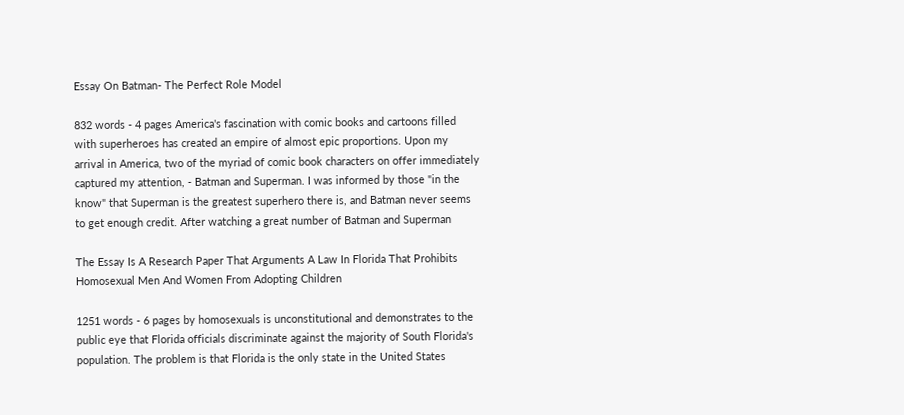Essay On Batman- The Perfect Role Model

832 words - 4 pages America's fascination with comic books and cartoons filled with superheroes has created an empire of almost epic proportions. Upon my arrival in America, two of the myriad of comic book characters on offer immediately captured my attention, - Batman and Superman. I was informed by those "in the know" that Superman is the greatest superhero there is, and Batman never seems to get enough credit. After watching a great number of Batman and Superman

The Essay Is A Research Paper That Arguments A Law In Florida That Prohibits Homosexual Men And Women From Adopting Children

1251 words - 6 pages by homosexuals is unconstitutional and demonstrates to the public eye that Florida officials discriminate against the majority of South Florida's population. The problem is that Florida is the only state in the United States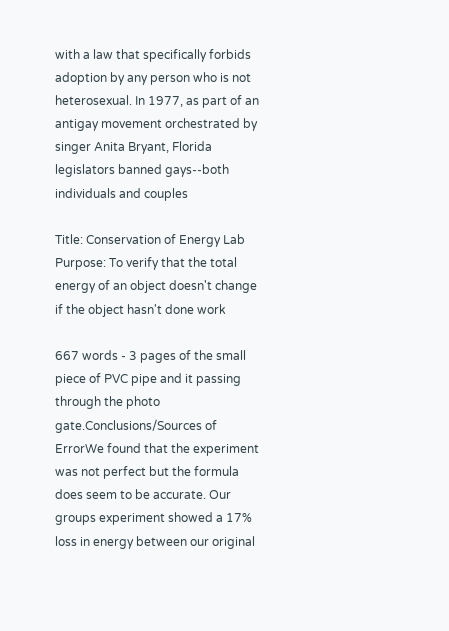with a law that specifically forbids adoption by any person who is not heterosexual. In 1977, as part of an antigay movement orchestrated by singer Anita Bryant, Florida legislators banned gays--both individuals and couples

Title: Conservation of Energy Lab Purpose: To verify that the total energy of an object doesn't change if the object hasn't done work

667 words - 3 pages of the small piece of PVC pipe and it passing through the photo gate.Conclusions/Sources of ErrorWe found that the experiment was not perfect but the formula does seem to be accurate. Our groups experiment showed a 17% loss in energy between our original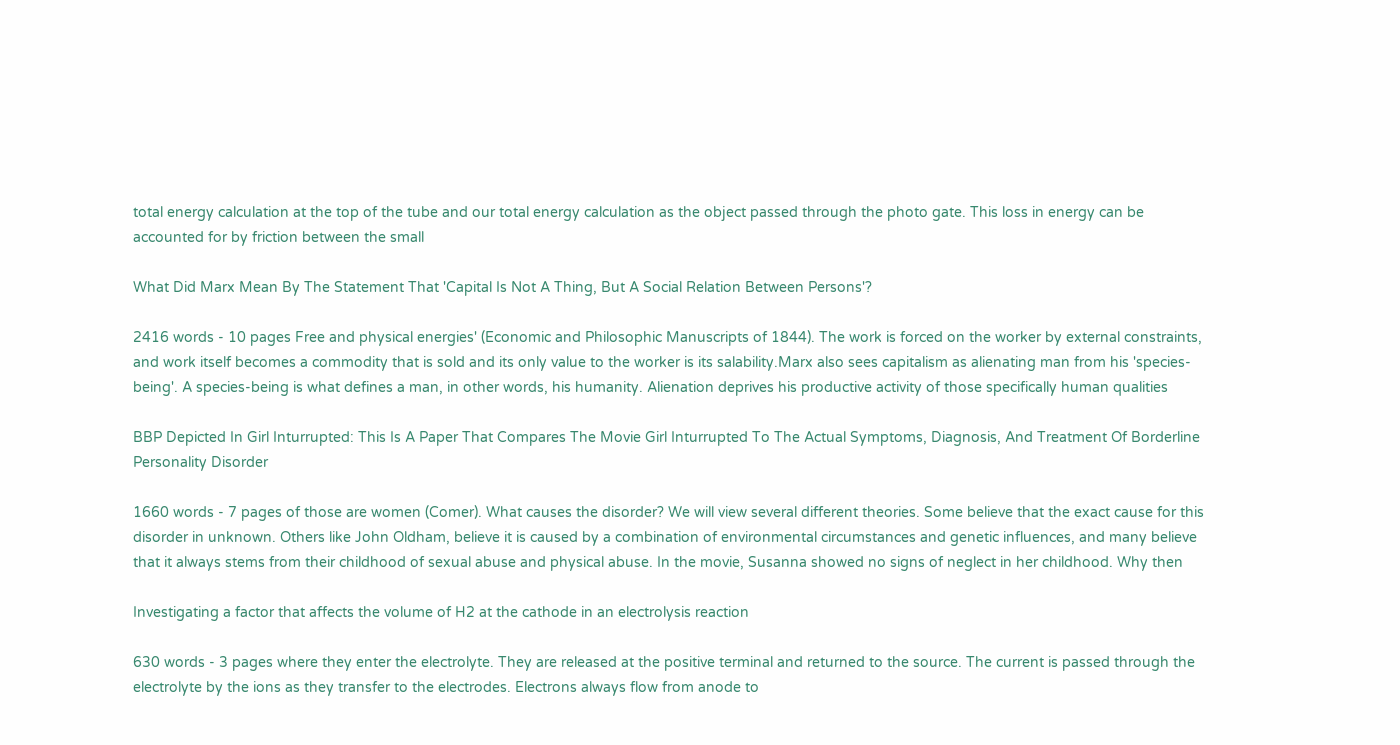total energy calculation at the top of the tube and our total energy calculation as the object passed through the photo gate. This loss in energy can be accounted for by friction between the small

What Did Marx Mean By The Statement That 'Capital Is Not A Thing, But A Social Relation Between Persons'?

2416 words - 10 pages Free and physical energies' (Economic and Philosophic Manuscripts of 1844). The work is forced on the worker by external constraints, and work itself becomes a commodity that is sold and its only value to the worker is its salability.Marx also sees capitalism as alienating man from his 'species-being'. A species-being is what defines a man, in other words, his humanity. Alienation deprives his productive activity of those specifically human qualities

BBP Depicted In Girl Inturrupted: This Is A Paper That Compares The Movie Girl Inturrupted To The Actual Symptoms, Diagnosis, And Treatment Of Borderline Personality Disorder

1660 words - 7 pages of those are women (Comer). What causes the disorder? We will view several different theories. Some believe that the exact cause for this disorder in unknown. Others like John Oldham, believe it is caused by a combination of environmental circumstances and genetic influences, and many believe that it always stems from their childhood of sexual abuse and physical abuse. In the movie, Susanna showed no signs of neglect in her childhood. Why then

Investigating a factor that affects the volume of H2 at the cathode in an electrolysis reaction

630 words - 3 pages where they enter the electrolyte. They are released at the positive terminal and returned to the source. The current is passed through the electrolyte by the ions as they transfer to the electrodes. Electrons always flow from anode to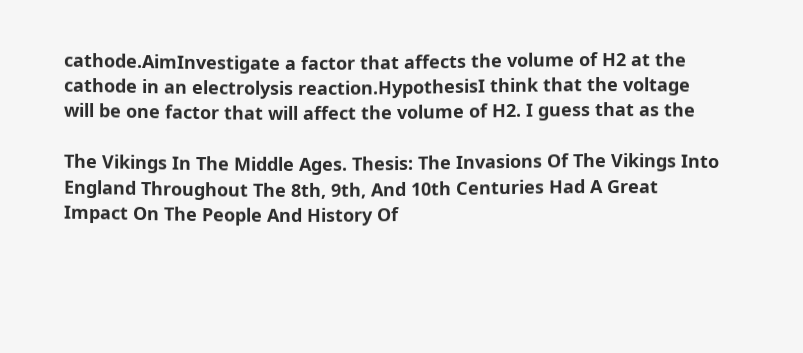cathode.AimInvestigate a factor that affects the volume of H2 at the cathode in an electrolysis reaction.HypothesisI think that the voltage will be one factor that will affect the volume of H2. I guess that as the

The Vikings In The Middle Ages. Thesis: The Invasions Of The Vikings Into England Throughout The 8th, 9th, And 10th Centuries Had A Great Impact On The People And History Of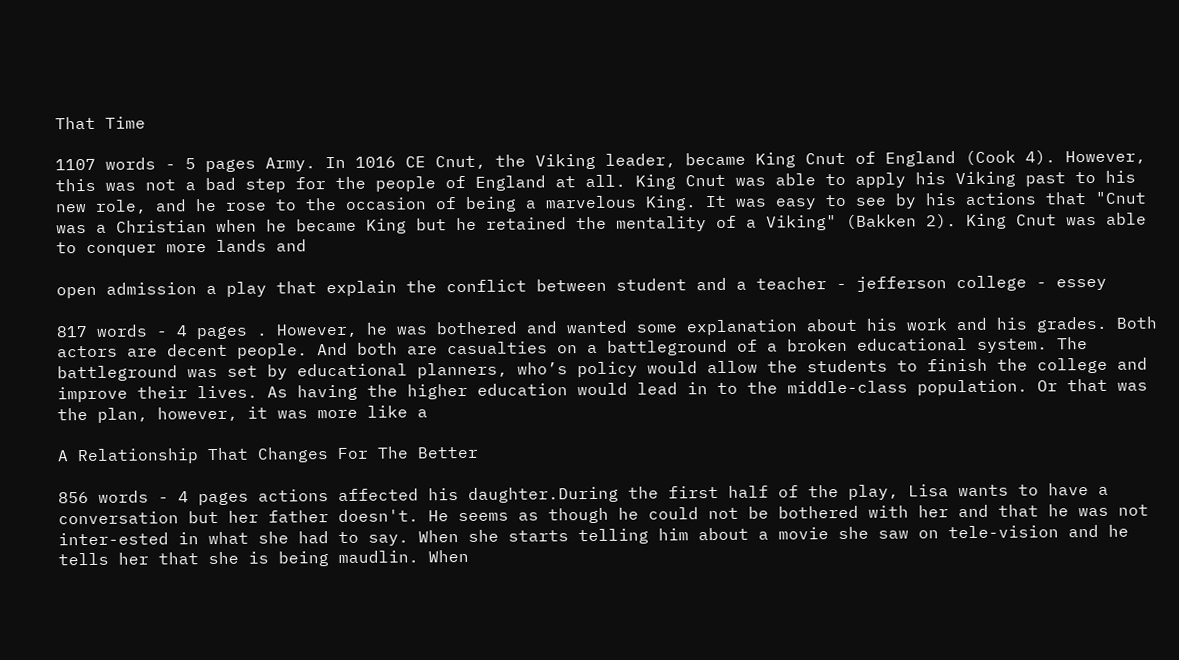That Time

1107 words - 5 pages Army. In 1016 CE Cnut, the Viking leader, became King Cnut of England (Cook 4). However, this was not a bad step for the people of England at all. King Cnut was able to apply his Viking past to his new role, and he rose to the occasion of being a marvelous King. It was easy to see by his actions that "Cnut was a Christian when he became King but he retained the mentality of a Viking" (Bakken 2). King Cnut was able to conquer more lands and

open admission a play that explain the conflict between student and a teacher - jefferson college - essey

817 words - 4 pages . However, he was bothered and wanted some explanation about his work and his grades. Both actors are decent people. And both are casualties on a battleground of a broken educational system. The battleground was set by educational planners, who’s policy would allow the students to finish the college and improve their lives. As having the higher education would lead in to the middle-class population. Or that was the plan, however, it was more like a

A Relationship That Changes For The Better

856 words - 4 pages actions affected his daughter.During the first half of the play, Lisa wants to have a conversation but her father doesn't. He seems as though he could not be bothered with her and that he was not inter-ested in what she had to say. When she starts telling him about a movie she saw on tele-vision and he tells her that she is being maudlin. When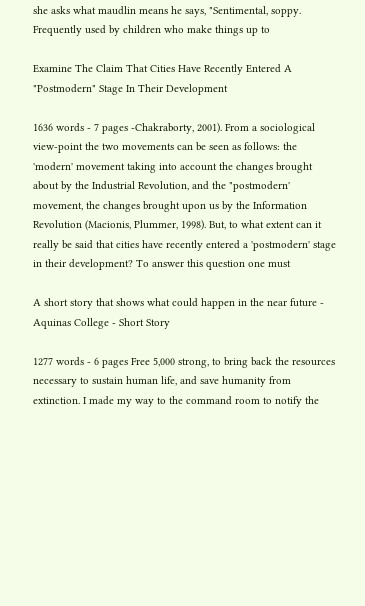she asks what maudlin means he says, "Sentimental, soppy. Frequently used by children who make things up to

Examine The Claim That Cities Have Recently Entered A "Postmodern" Stage In Their Development

1636 words - 7 pages -Chakraborty, 2001). From a sociological view-point the two movements can be seen as follows: the 'modern' movement taking into account the changes brought about by the Industrial Revolution, and the "postmodern' movement, the changes brought upon us by the Information Revolution (Macionis, Plummer, 1998). But, to what extent can it really be said that cities have recently entered a 'postmodern' stage in their development? To answer this question one must

A short story that shows what could happen in the near future - Aquinas College - Short Story

1277 words - 6 pages Free 5,000 strong, to bring back the resources necessary to sustain human life, and save humanity from extinction. I made my way to the command room to notify the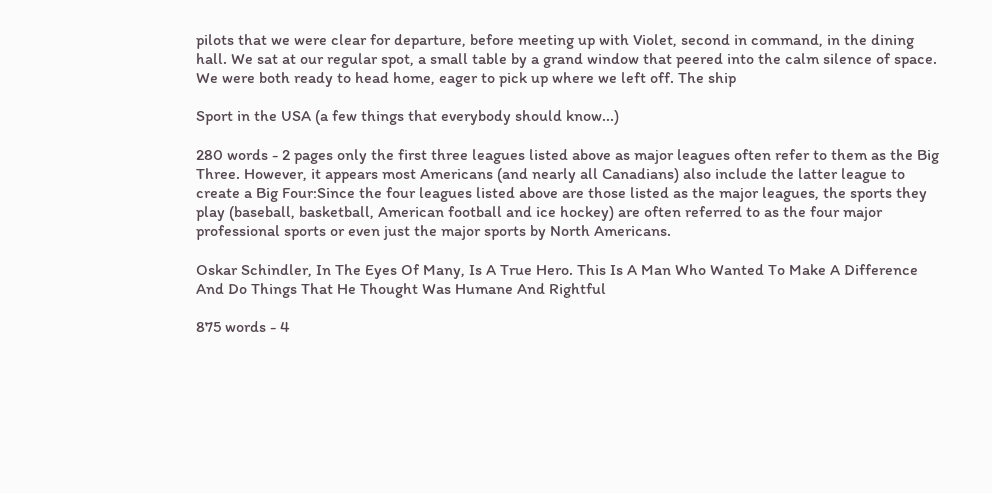pilots that we were clear for departure, before meeting up with Violet, second in command, in the dining hall. We sat at our regular spot, a small table by a grand window that peered into the calm silence of space. We were both ready to head home, eager to pick up where we left off. The ship

Sport in the USA (a few things that everybody should know...)

280 words - 2 pages only the first three leagues listed above as major leagues often refer to them as the Big Three. However, it appears most Americans (and nearly all Canadians) also include the latter league to create a Big Four:Since the four leagues listed above are those listed as the major leagues, the sports they play (baseball, basketball, American football and ice hockey) are often referred to as the four major professional sports or even just the major sports by North Americans.

Oskar Schindler, In The Eyes Of Many, Is A True Hero. This Is A Man Who Wanted To Make A Difference And Do Things That He Thought Was Humane And Rightful

875 words - 4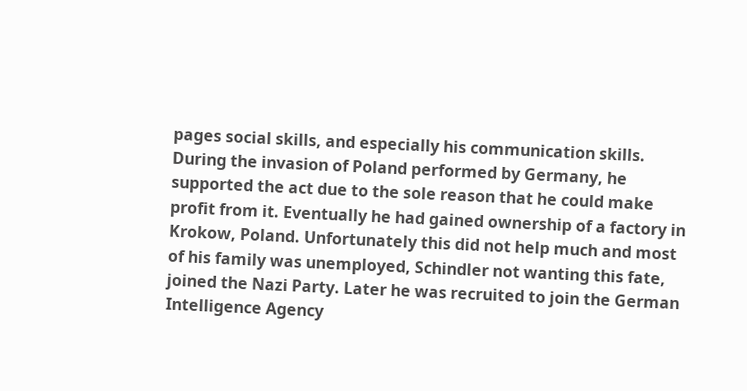pages social skills, and especially his communication skills. During the invasion of Poland performed by Germany, he supported the act due to the sole reason that he could make profit from it. Eventually he had gained ownership of a factory in Krokow, Poland. Unfortunately this did not help much and most of his family was unemployed, Schindler not wanting this fate, joined the Nazi Party. Later he was recruited to join the German Intelligence Agency